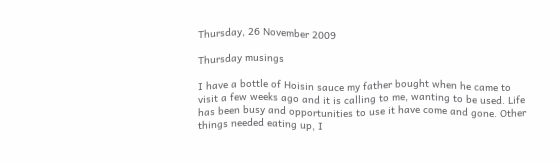Thursday, 26 November 2009

Thursday musings

I have a bottle of Hoisin sauce my father bought when he came to visit a few weeks ago and it is calling to me, wanting to be used. Life has been busy and opportunities to use it have come and gone. Other things needed eating up, I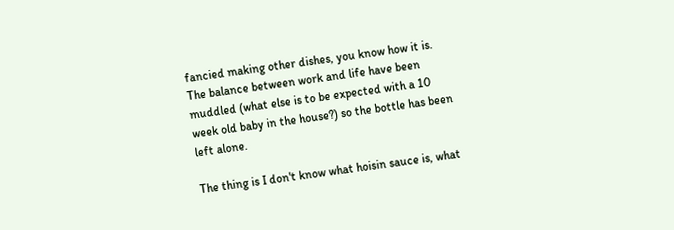fancied making other dishes, you know how it is. The balance between work and life have been muddled (what else is to be expected with a 10 week old baby in the house?) so the bottle has been left alone.

The thing is I don't know what hoisin sauce is, what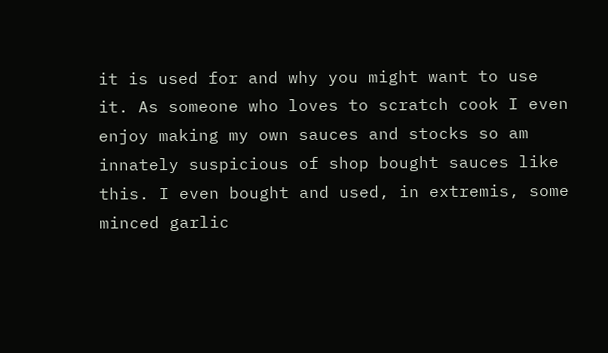it is used for and why you might want to use it. As someone who loves to scratch cook I even enjoy making my own sauces and stocks so am innately suspicious of shop bought sauces like this. I even bought and used, in extremis, some minced garlic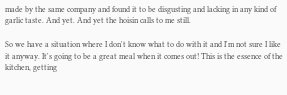made by the same company and found it to be disgusting and lacking in any kind of garlic taste. And yet. And yet the hoisin calls to me still.

So we have a situation where I don't know what to do with it and I'm not sure I like it anyway. It's going to be a great meal when it comes out! This is the essence of the kitchen, getting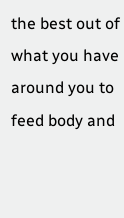the best out of what you have around you to feed body and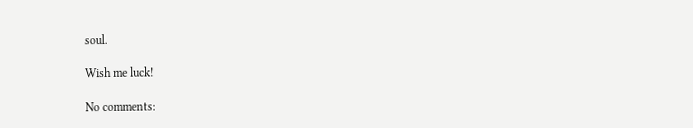soul.

Wish me luck!

No comments: